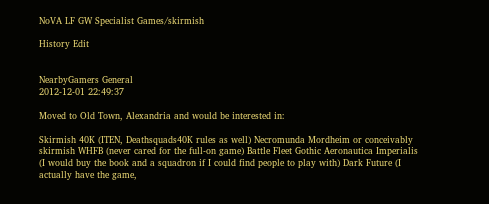NoVA LF GW Specialist Games/skirmish

History Edit


NearbyGamers General
2012-12-01 22:49:37

Moved to Old Town, Alexandria and would be interested in:

Skirmish 40K (ITEN, Deathsquads40K rules as well) Necromunda Mordheim or conceivably skirmish WHFB (never cared for the full-on game) Battle Fleet Gothic Aeronautica Imperialis (I would buy the book and a squadron if I could find people to play with) Dark Future (I actually have the game,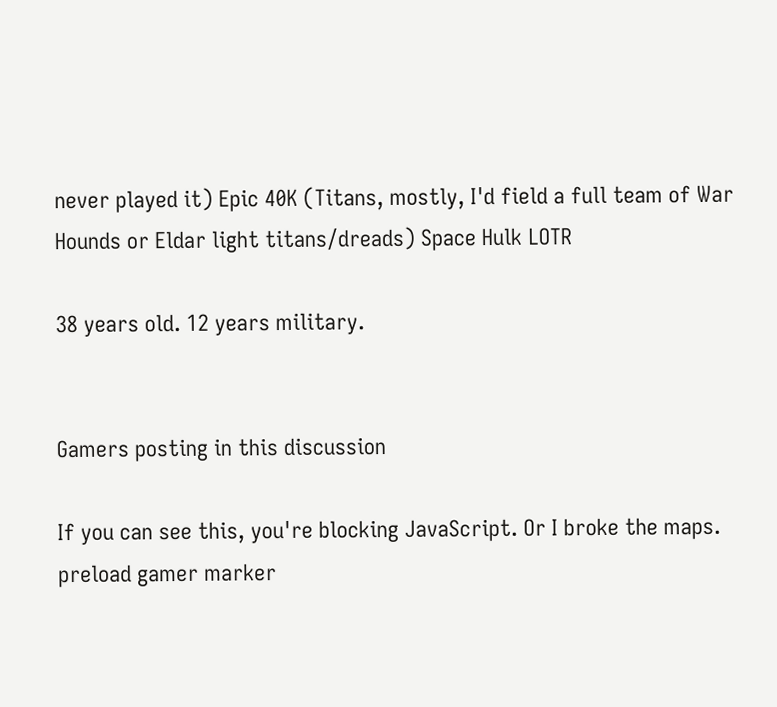never played it) Epic 40K (Titans, mostly, I'd field a full team of War Hounds or Eldar light titans/dreads) Space Hulk LOTR

38 years old. 12 years military.


Gamers posting in this discussion

If you can see this, you're blocking JavaScript. Or I broke the maps.
preload gamer marker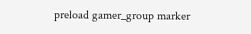preload gamer_group marker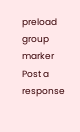preload group marker
Post a response